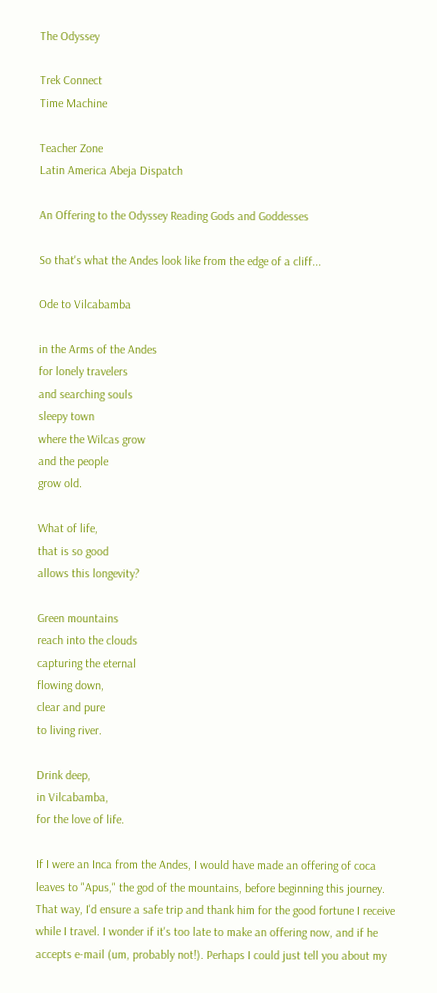The Odyssey

Trek Connect
Time Machine

Teacher Zone
Latin America Abeja Dispatch

An Offering to the Odyssey Reading Gods and Goddesses

So that's what the Andes look like from the edge of a cliff...

Ode to Vilcabamba

in the Arms of the Andes
for lonely travelers
and searching souls
sleepy town
where the Wilcas grow
and the people
grow old.

What of life,
that is so good
allows this longevity?

Green mountains
reach into the clouds
capturing the eternal
flowing down,
clear and pure
to living river.

Drink deep,
in Vilcabamba,
for the love of life.

If I were an Inca from the Andes, I would have made an offering of coca leaves to "Apus," the god of the mountains, before beginning this journey. That way, I'd ensure a safe trip and thank him for the good fortune I receive while I travel. I wonder if it's too late to make an offering now, and if he accepts e-mail (um, probably not!). Perhaps I could just tell you about my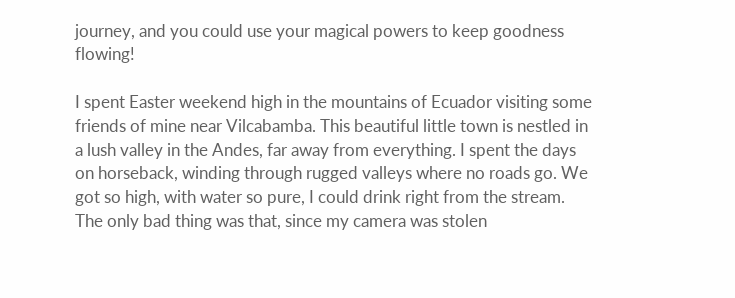journey, and you could use your magical powers to keep goodness flowing!

I spent Easter weekend high in the mountains of Ecuador visiting some friends of mine near Vilcabamba. This beautiful little town is nestled in a lush valley in the Andes, far away from everything. I spent the days on horseback, winding through rugged valleys where no roads go. We got so high, with water so pure, I could drink right from the stream. The only bad thing was that, since my camera was stolen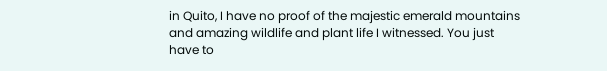in Quito, I have no proof of the majestic emerald mountains and amazing wildlife and plant life I witnessed. You just have to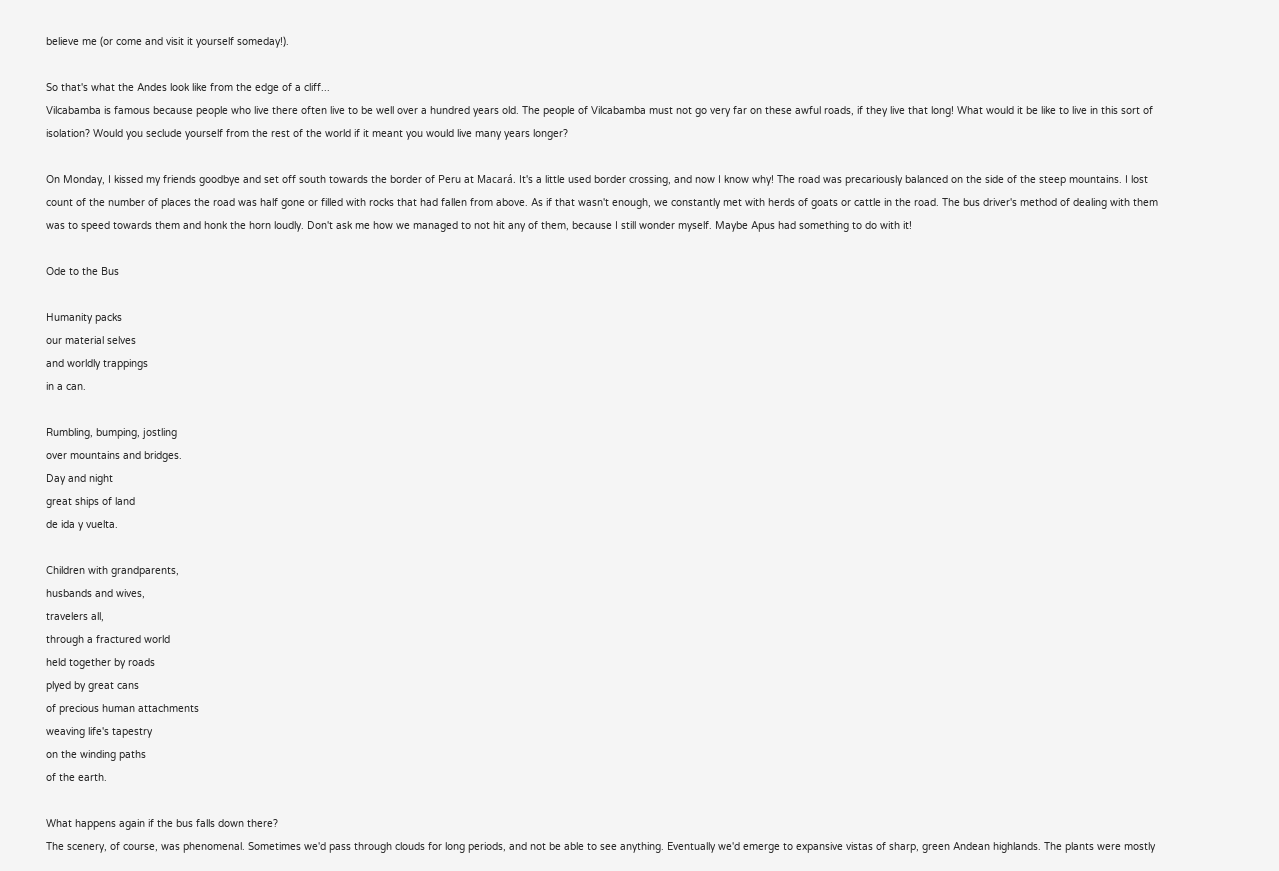believe me (or come and visit it yourself someday!).

So that's what the Andes look like from the edge of a cliff...
Vilcabamba is famous because people who live there often live to be well over a hundred years old. The people of Vilcabamba must not go very far on these awful roads, if they live that long! What would it be like to live in this sort of isolation? Would you seclude yourself from the rest of the world if it meant you would live many years longer?

On Monday, I kissed my friends goodbye and set off south towards the border of Peru at Macará. It's a little used border crossing, and now I know why! The road was precariously balanced on the side of the steep mountains. I lost count of the number of places the road was half gone or filled with rocks that had fallen from above. As if that wasn't enough, we constantly met with herds of goats or cattle in the road. The bus driver's method of dealing with them was to speed towards them and honk the horn loudly. Don't ask me how we managed to not hit any of them, because I still wonder myself. Maybe Apus had something to do with it!

Ode to the Bus

Humanity packs
our material selves
and worldly trappings
in a can.

Rumbling, bumping, jostling
over mountains and bridges.
Day and night
great ships of land
de ida y vuelta.

Children with grandparents,
husbands and wives,
travelers all,
through a fractured world
held together by roads
plyed by great cans
of precious human attachments
weaving life's tapestry
on the winding paths
of the earth.

What happens again if the bus falls down there?
The scenery, of course, was phenomenal. Sometimes we'd pass through clouds for long periods, and not be able to see anything. Eventually we'd emerge to expansive vistas of sharp, green Andean highlands. The plants were mostly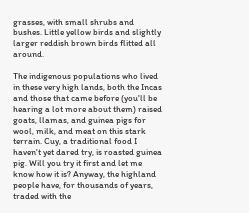grasses, with small shrubs and bushes. Little yellow birds and slightly larger reddish brown birds flitted all around.

The indigenous populations who lived in these very high lands, both the Incas and those that came before (you'll be hearing a lot more about them) raised goats, llamas, and guinea pigs for wool, milk, and meat on this stark terrain. Cuy, a traditional food I haven't yet dared try, is roasted guinea pig. Will you try it first and let me know how it is? Anyway, the highland people have, for thousands of years, traded with the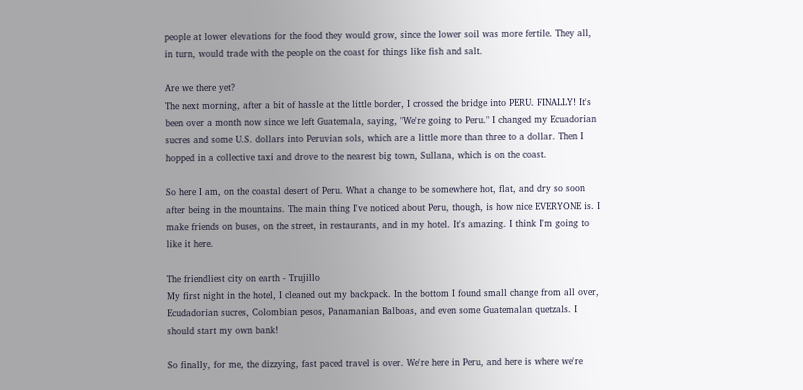people at lower elevations for the food they would grow, since the lower soil was more fertile. They all, in turn, would trade with the people on the coast for things like fish and salt.

Are we there yet?
The next morning, after a bit of hassle at the little border, I crossed the bridge into PERU. FINALLY! It's been over a month now since we left Guatemala, saying, "We're going to Peru." I changed my Ecuadorian sucres and some U.S. dollars into Peruvian sols, which are a little more than three to a dollar. Then I hopped in a collective taxi and drove to the nearest big town, Sullana, which is on the coast.

So here I am, on the coastal desert of Peru. What a change to be somewhere hot, flat, and dry so soon after being in the mountains. The main thing I've noticed about Peru, though, is how nice EVERYONE is. I make friends on buses, on the street, in restaurants, and in my hotel. It's amazing. I think I'm going to like it here.

The friendliest city on earth - Trujillo
My first night in the hotel, I cleaned out my backpack. In the bottom I found small change from all over, Ecudadorian sucres, Colombian pesos, Panamanian Balboas, and even some Guatemalan quetzals. I should start my own bank!

So finally, for me, the dizzying, fast paced travel is over. We're here in Peru, and here is where we're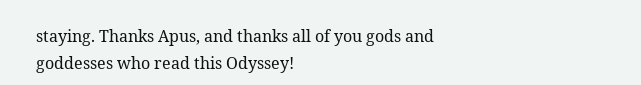staying. Thanks Apus, and thanks all of you gods and goddesses who read this Odyssey!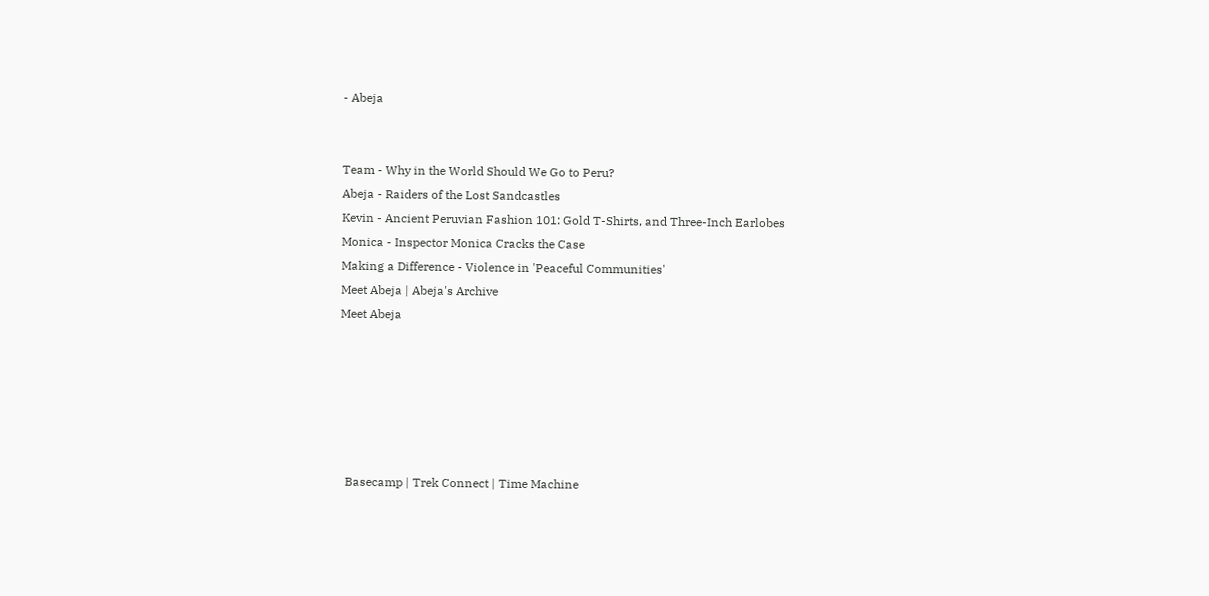- Abeja


Team - Why in the World Should We Go to Peru?
Abeja - Raiders of the Lost Sandcastles
Kevin - Ancient Peruvian Fashion 101: Gold T-Shirts, and Three-Inch Earlobes
Monica - Inspector Monica Cracks the Case
Making a Difference - Violence in 'Peaceful Communities'
Meet Abeja | Abeja's Archive
Meet Abeja






  Basecamp | Trek Connect | Time Machine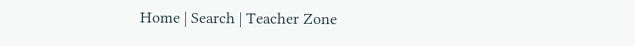Home | Search | Teacher Zone